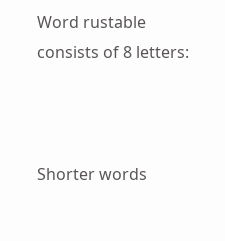Word rustable consists of 8 letters:



Shorter words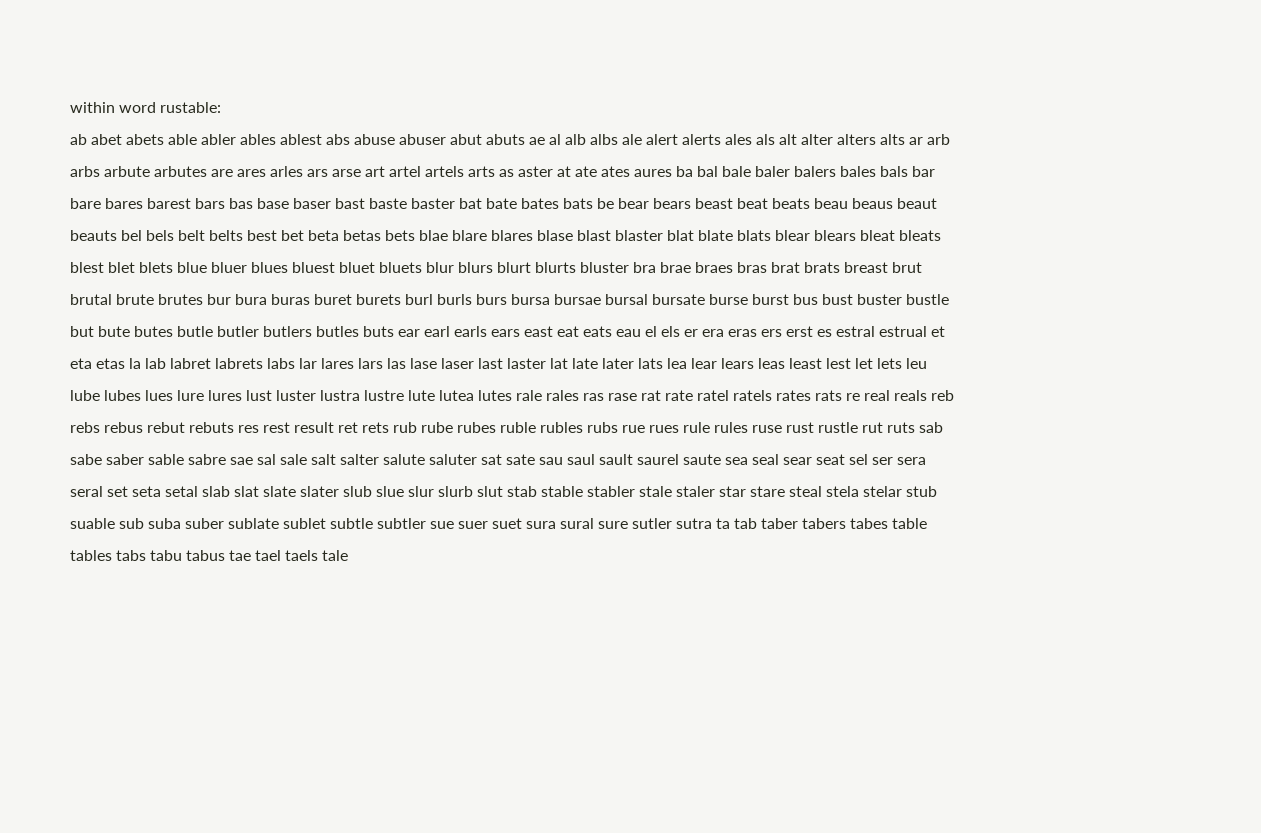within word rustable:
ab abet abets able abler ables ablest abs abuse abuser abut abuts ae al alb albs ale alert alerts ales als alt alter alters alts ar arb arbs arbute arbutes are ares arles ars arse art artel artels arts as aster at ate ates aures ba bal bale baler balers bales bals bar bare bares barest bars bas base baser bast baste baster bat bate bates bats be bear bears beast beat beats beau beaus beaut beauts bel bels belt belts best bet beta betas bets blae blare blares blase blast blaster blat blate blats blear blears bleat bleats blest blet blets blue bluer blues bluest bluet bluets blur blurs blurt blurts bluster bra brae braes bras brat brats breast brut brutal brute brutes bur bura buras buret burets burl burls burs bursa bursae bursal bursate burse burst bus bust buster bustle but bute butes butle butler butlers butles buts ear earl earls ears east eat eats eau el els er era eras ers erst es estral estrual et eta etas la lab labret labrets labs lar lares lars las lase laser last laster lat late later lats lea lear lears leas least lest let lets leu lube lubes lues lure lures lust luster lustra lustre lute lutea lutes rale rales ras rase rat rate ratel ratels rates rats re real reals reb rebs rebus rebut rebuts res rest result ret rets rub rube rubes ruble rubles rubs rue rues rule rules ruse rust rustle rut ruts sab sabe saber sable sabre sae sal sale salt salter salute saluter sat sate sau saul sault saurel saute sea seal sear seat sel ser sera seral set seta setal slab slat slate slater slub slue slur slurb slut stab stable stabler stale staler star stare steal stela stelar stub suable sub suba suber sublate sublet subtle subtler sue suer suet sura sural sure sutler sutra ta tab taber tabers tabes table tables tabs tabu tabus tae tael taels tale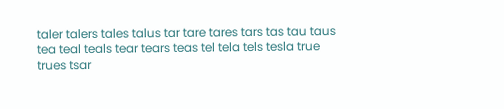taler talers tales talus tar tare tares tars tas tau taus tea teal teals tear tears teas tel tela tels tesla true trues tsar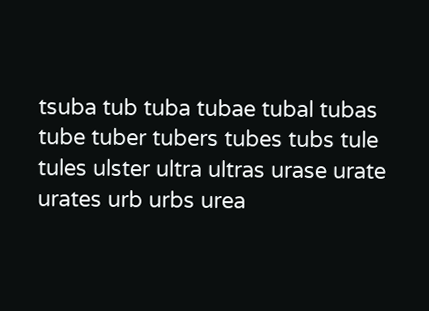tsuba tub tuba tubae tubal tubas tube tuber tubers tubes tubs tule tules ulster ultra ultras urase urate urates urb urbs urea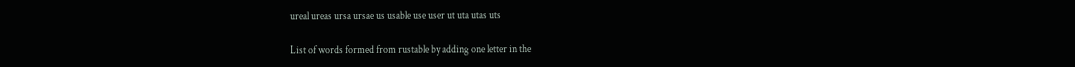ureal ureas ursa ursae us usable use user ut uta utas uts

List of words formed from rustable by adding one letter in the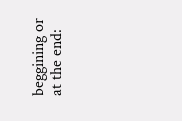beggining or at the end: